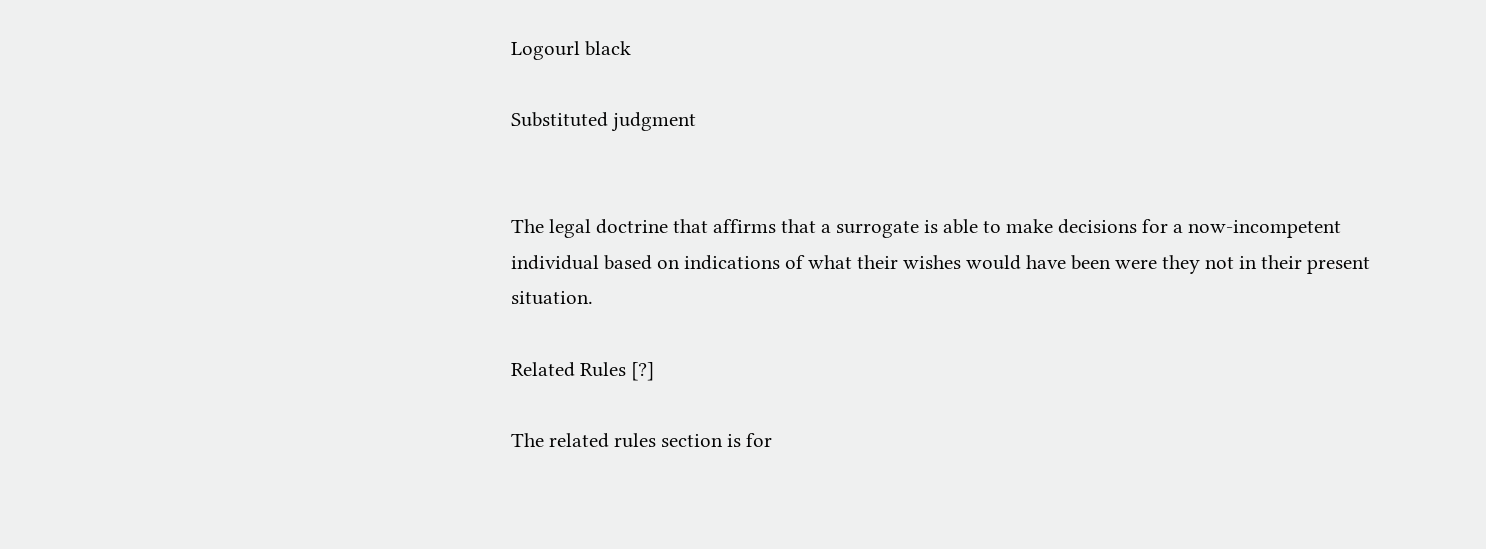Logourl black

Substituted judgment


The legal doctrine that affirms that a surrogate is able to make decisions for a now-incompetent individual based on indications of what their wishes would have been were they not in their present situation.

Related Rules [?]

The related rules section is for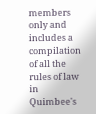members only and includes a compilation of all the rules of law in Quimbee's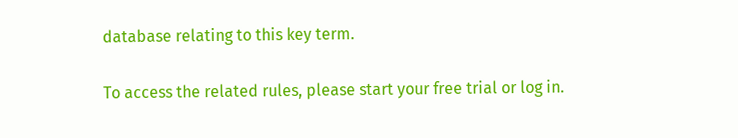database relating to this key term.

To access the related rules, please start your free trial or log in.